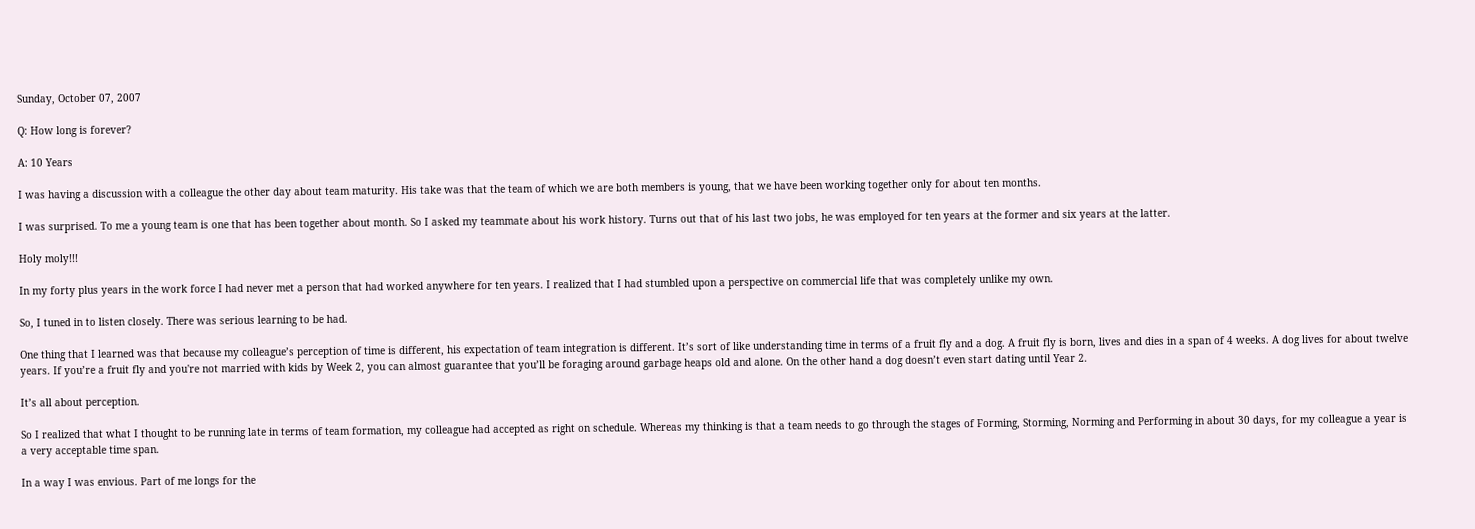Sunday, October 07, 2007

Q: How long is forever?

A: 10 Years

I was having a discussion with a colleague the other day about team maturity. His take was that the team of which we are both members is young, that we have been working together only for about ten months.

I was surprised. To me a young team is one that has been together about month. So I asked my teammate about his work history. Turns out that of his last two jobs, he was employed for ten years at the former and six years at the latter.

Holy moly!!!

In my forty plus years in the work force I had never met a person that had worked anywhere for ten years. I realized that I had stumbled upon a perspective on commercial life that was completely unlike my own.

So, I tuned in to listen closely. There was serious learning to be had.

One thing that I learned was that because my colleague’s perception of time is different, his expectation of team integration is different. It’s sort of like understanding time in terms of a fruit fly and a dog. A fruit fly is born, lives and dies in a span of 4 weeks. A dog lives for about twelve years. If you’re a fruit fly and you're not married with kids by Week 2, you can almost guarantee that you’ll be foraging around garbage heaps old and alone. On the other hand a dog doesn’t even start dating until Year 2.

It’s all about perception.

So I realized that what I thought to be running late in terms of team formation, my colleague had accepted as right on schedule. Whereas my thinking is that a team needs to go through the stages of Forming, Storming, Norming and Performing in about 30 days, for my colleague a year is a very acceptable time span.

In a way I was envious. Part of me longs for the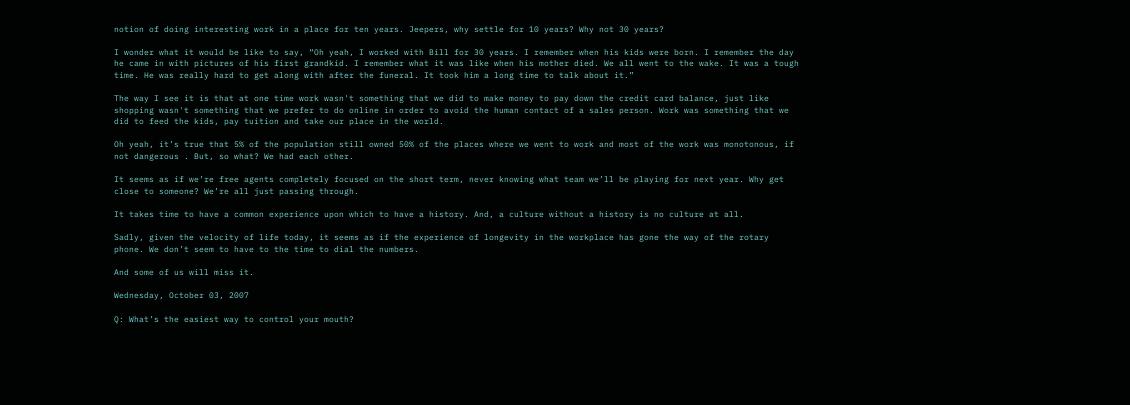notion of doing interesting work in a place for ten years. Jeepers, why settle for 10 years? Why not 30 years?

I wonder what it would be like to say, “Oh yeah, I worked with Bill for 30 years. I remember when his kids were born. I remember the day he came in with pictures of his first grandkid. I remember what it was like when his mother died. We all went to the wake. It was a tough time. He was really hard to get along with after the funeral. It took him a long time to talk about it.”

The way I see it is that at one time work wasn't something that we did to make money to pay down the credit card balance, just like shopping wasn't something that we prefer to do online in order to avoid the human contact of a sales person. Work was something that we did to feed the kids, pay tuition and take our place in the world.

Oh yeah, it’s true that 5% of the population still owned 50% of the places where we went to work and most of the work was monotonous, if not dangerous . But, so what? We had each other.

It seems as if we’re free agents completely focused on the short term, never knowing what team we’ll be playing for next year. Why get close to someone? We’re all just passing through.

It takes time to have a common experience upon which to have a history. And, a culture without a history is no culture at all.

Sadly, given the velocity of life today, it seems as if the experience of longevity in the workplace has gone the way of the rotary phone. We don’t seem to have to the time to dial the numbers.

And some of us will miss it.

Wednesday, October 03, 2007

Q: What’s the easiest way to control your mouth?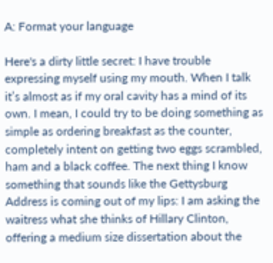A: Format your language

Here's a dirty little secret: I have trouble expressing myself using my mouth. When I talk it’s almost as if my oral cavity has a mind of its own. I mean, I could try to be doing something as simple as ordering breakfast as the counter, completely intent on getting two eggs scrambled, ham and a black coffee. The next thing I know something that sounds like the Gettysburg Address is coming out of my lips: I am asking the waitress what she thinks of Hillary Clinton, offering a medium size dissertation about the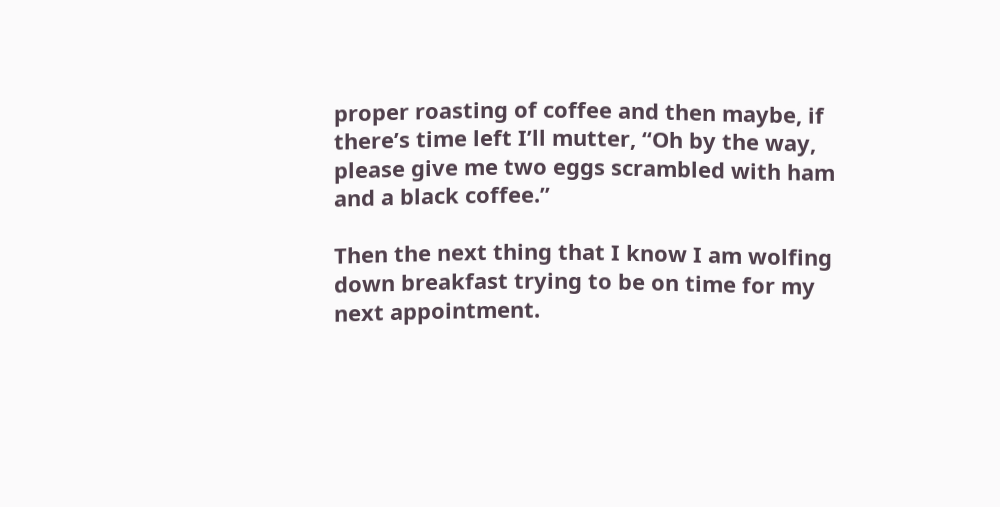proper roasting of coffee and then maybe, if there’s time left I’ll mutter, “Oh by the way, please give me two eggs scrambled with ham and a black coffee.”

Then the next thing that I know I am wolfing down breakfast trying to be on time for my next appointment.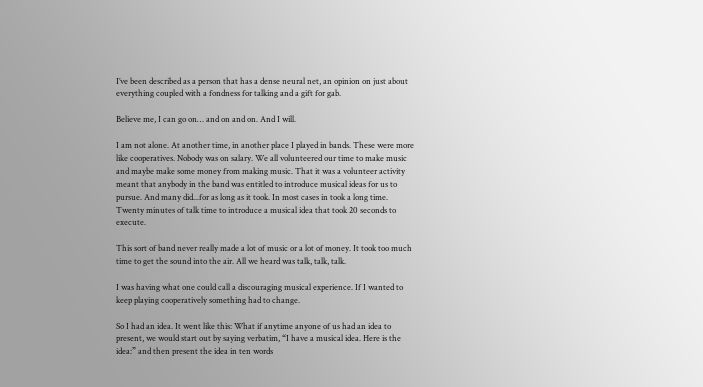I’ve been described as a person that has a dense neural net, an opinion on just about everything coupled with a fondness for talking and a gift for gab.

Believe me, I can go on… and on and on. And I will.

I am not alone. At another time, in another place I played in bands. These were more like cooperatives. Nobody was on salary. We all volunteered our time to make music and maybe make some money from making music. That it was a volunteer activity meant that anybody in the band was entitled to introduce musical ideas for us to pursue. And many did...for as long as it took. In most cases in took a long time. Twenty minutes of talk time to introduce a musical idea that took 20 seconds to execute.

This sort of band never really made a lot of music or a lot of money. It took too much time to get the sound into the air. All we heard was talk, talk, talk.

I was having what one could call a discouraging musical experience. If I wanted to keep playing cooperatively something had to change.

So I had an idea. It went like this: What if anytime anyone of us had an idea to present, we would start out by saying verbatim, “I have a musical idea. Here is the idea:” and then present the idea in ten words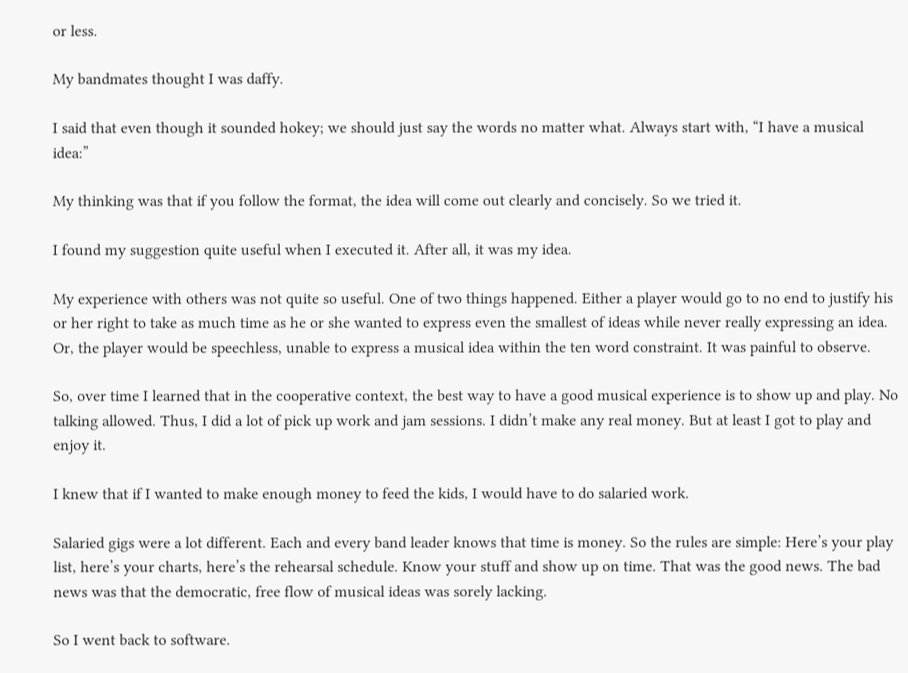or less.

My bandmates thought I was daffy.

I said that even though it sounded hokey; we should just say the words no matter what. Always start with, “I have a musical idea:”

My thinking was that if you follow the format, the idea will come out clearly and concisely. So we tried it.

I found my suggestion quite useful when I executed it. After all, it was my idea.

My experience with others was not quite so useful. One of two things happened. Either a player would go to no end to justify his or her right to take as much time as he or she wanted to express even the smallest of ideas while never really expressing an idea. Or, the player would be speechless, unable to express a musical idea within the ten word constraint. It was painful to observe.

So, over time I learned that in the cooperative context, the best way to have a good musical experience is to show up and play. No talking allowed. Thus, I did a lot of pick up work and jam sessions. I didn’t make any real money. But at least I got to play and enjoy it.

I knew that if I wanted to make enough money to feed the kids, I would have to do salaried work.

Salaried gigs were a lot different. Each and every band leader knows that time is money. So the rules are simple: Here’s your play list, here’s your charts, here’s the rehearsal schedule. Know your stuff and show up on time. That was the good news. The bad news was that the democratic, free flow of musical ideas was sorely lacking.

So I went back to software.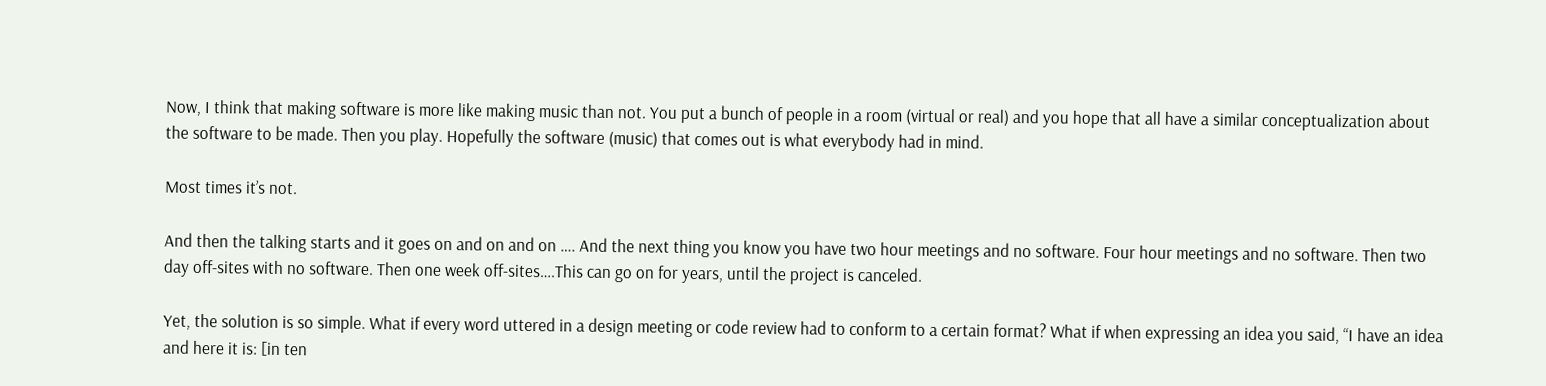Now, I think that making software is more like making music than not. You put a bunch of people in a room (virtual or real) and you hope that all have a similar conceptualization about the software to be made. Then you play. Hopefully the software (music) that comes out is what everybody had in mind.

Most times it’s not.

And then the talking starts and it goes on and on and on …. And the next thing you know you have two hour meetings and no software. Four hour meetings and no software. Then two day off-sites with no software. Then one week off-sites….This can go on for years, until the project is canceled.

Yet, the solution is so simple. What if every word uttered in a design meeting or code review had to conform to a certain format? What if when expressing an idea you said, “I have an idea and here it is: [in ten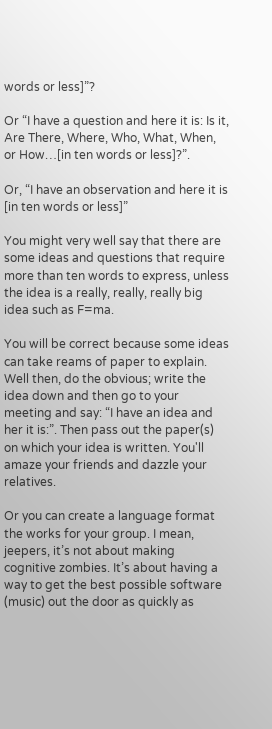words or less]”?

Or “I have a question and here it is: Is it, Are There, Where, Who, What, When, or How…[in ten words or less]?”.

Or, “I have an observation and here it is [in ten words or less]”

You might very well say that there are some ideas and questions that require more than ten words to express, unless the idea is a really, really, really big idea such as F=ma.

You will be correct because some ideas can take reams of paper to explain. Well then, do the obvious; write the idea down and then go to your meeting and say: “I have an idea and her it is:”. Then pass out the paper(s) on which your idea is written. You'll amaze your friends and dazzle your relatives.

Or you can create a language format the works for your group. I mean, jeepers, it’s not about making cognitive zombies. It’s about having a way to get the best possible software (music) out the door as quickly as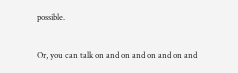possible.

Or, you can talk on and on and on and on and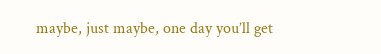maybe, just maybe, one day you’ll get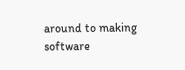around to making software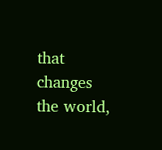that changes the world,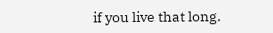if you live that long.